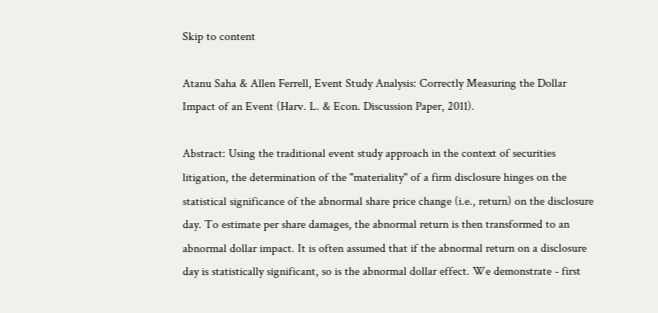Skip to content

Atanu Saha & Allen Ferrell, Event Study Analysis: Correctly Measuring the Dollar Impact of an Event (Harv. L. & Econ. Discussion Paper, 2011).

Abstract: Using the traditional event study approach in the context of securities litigation, the determination of the "materiality" of a firm disclosure hinges on the statistical significance of the abnormal share price change (i.e., return) on the disclosure day. To estimate per share damages, the abnormal return is then transformed to an abnormal dollar impact. It is often assumed that if the abnormal return on a disclosure day is statistically significant, so is the abnormal dollar effect. We demonstrate - first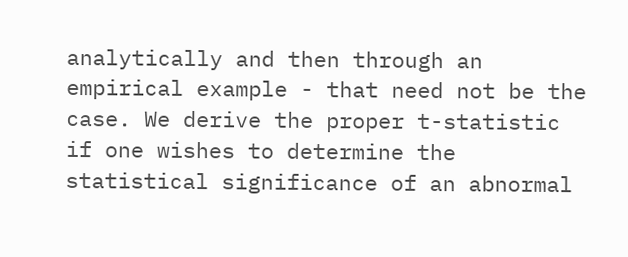analytically and then through an empirical example - that need not be the case. We derive the proper t-statistic if one wishes to determine the statistical significance of an abnormal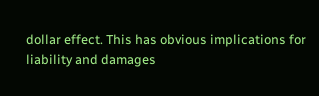dollar effect. This has obvious implications for liability and damages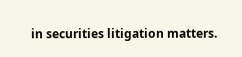in securities litigation matters.